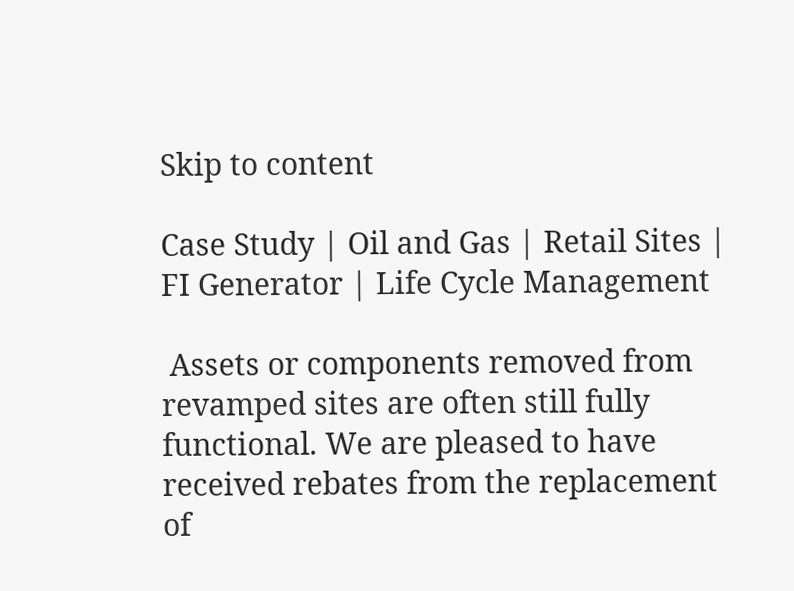Skip to content

Case Study | Oil and Gas | Retail Sites | FI Generator | Life Cycle Management

 Assets or components removed from revamped sites are often still fully
functional. We are pleased to have received rebates from the replacement of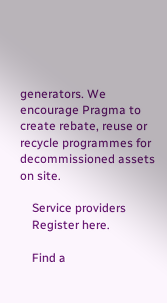generators. We encourage Pragma to create rebate, reuse or recycle programmes for decommissioned assets on site.

    Service providers
    Register here.

    Find a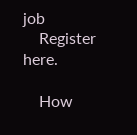job
    Register here.

    How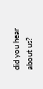did you hear about us?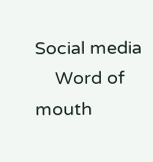Social media
    Word of mouth